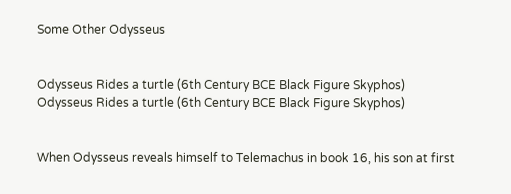Some Other Odysseus


Odysseus Rides a turtle (6th Century BCE Black Figure Skyphos)
Odysseus Rides a turtle (6th Century BCE Black Figure Skyphos)


When Odysseus reveals himself to Telemachus in book 16, his son at first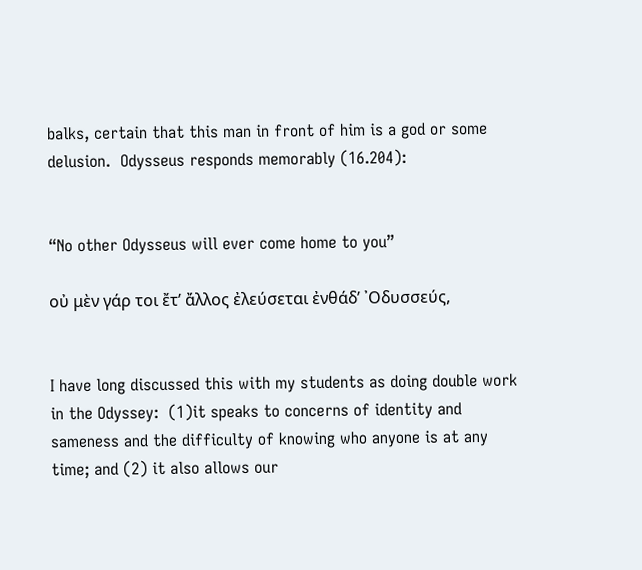balks, certain that this man in front of him is a god or some delusion.  Odysseus responds memorably (16.204):


“No other Odysseus will ever come home to you”

οὐ μὲν γάρ τοι ἔτ’ ἄλλος ἐλεύσεται ἐνθάδ’ ᾿Οδυσσεύς,


I have long discussed this with my students as doing double work in the Odyssey:  (1)it speaks to concerns of identity and sameness and the difficulty of knowing who anyone is at any time; and (2) it also allows our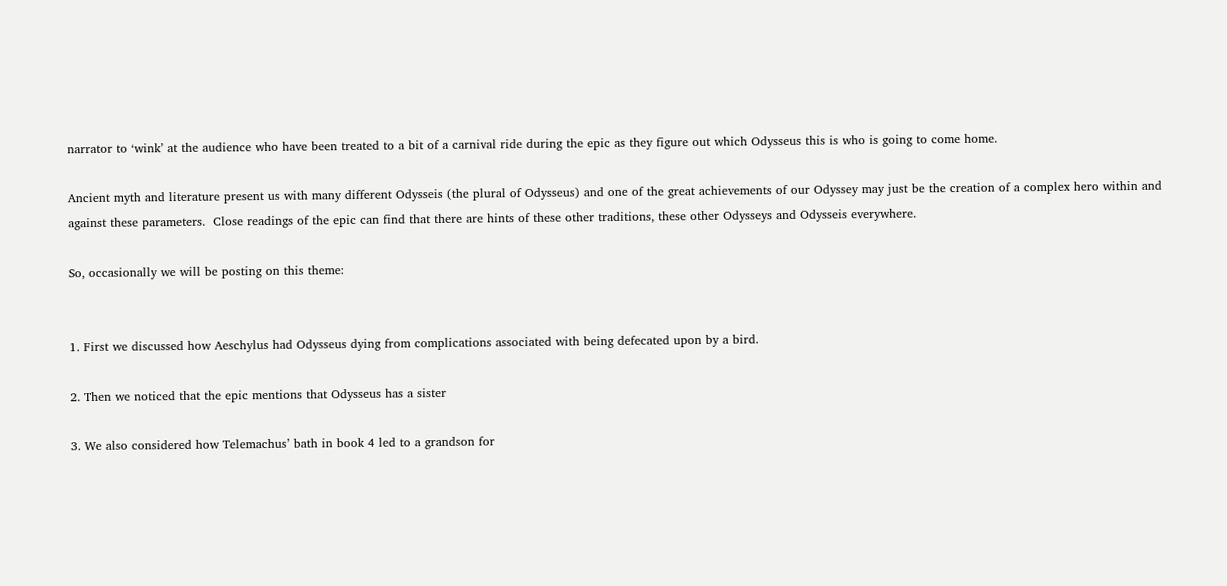narrator to ‘wink’ at the audience who have been treated to a bit of a carnival ride during the epic as they figure out which Odysseus this is who is going to come home.

Ancient myth and literature present us with many different Odysseis (the plural of Odysseus) and one of the great achievements of our Odyssey may just be the creation of a complex hero within and against these parameters.  Close readings of the epic can find that there are hints of these other traditions, these other Odysseys and Odysseis everywhere.

So, occasionally we will be posting on this theme:


1. First we discussed how Aeschylus had Odysseus dying from complications associated with being defecated upon by a bird.

2. Then we noticed that the epic mentions that Odysseus has a sister

3. We also considered how Telemachus’ bath in book 4 led to a grandson for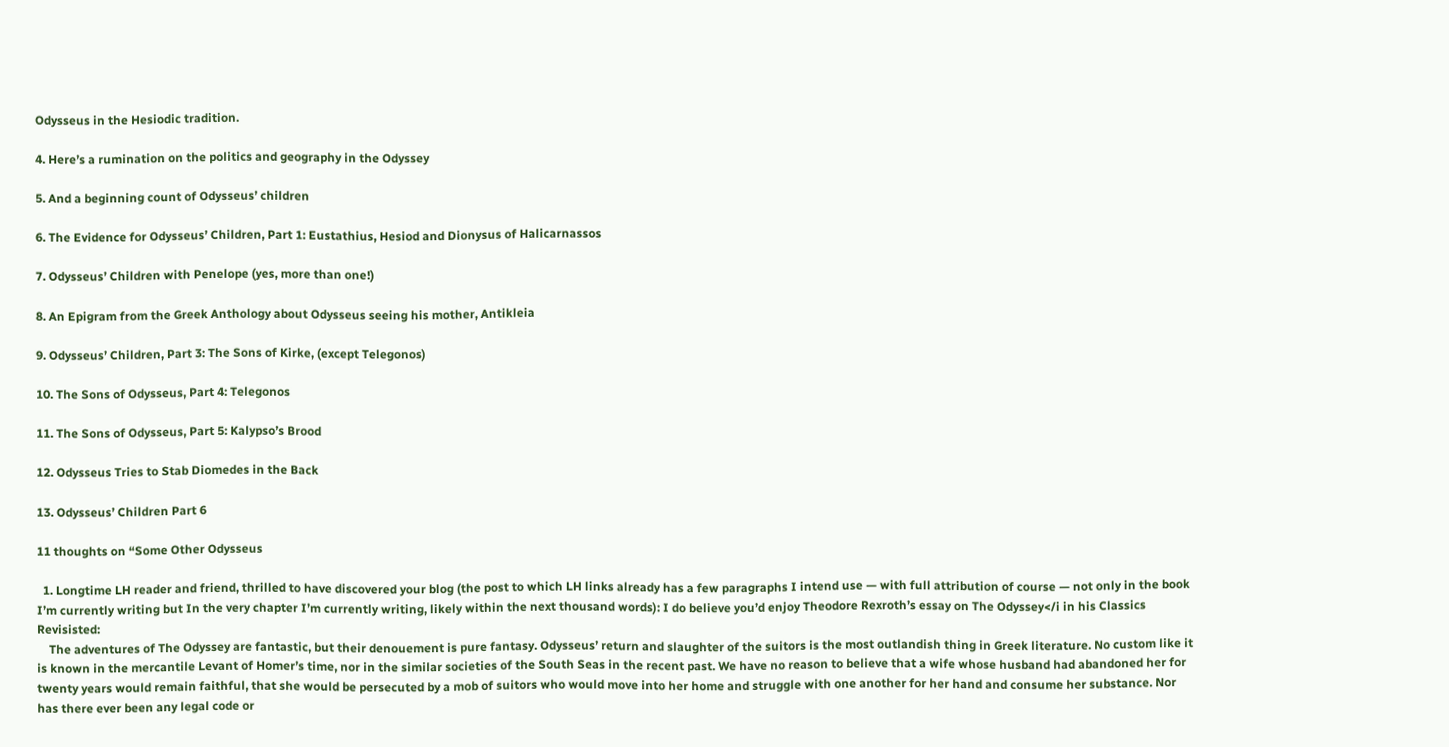Odysseus in the Hesiodic tradition.

4. Here’s a rumination on the politics and geography in the Odyssey

5. And a beginning count of Odysseus’ children

6. The Evidence for Odysseus’ Children, Part 1: Eustathius, Hesiod and Dionysus of Halicarnassos

7. Odysseus’ Children with Penelope (yes, more than one!)

8. An Epigram from the Greek Anthology about Odysseus seeing his mother, Antikleia

9. Odysseus’ Children, Part 3: The Sons of Kirke, (except Telegonos)

10. The Sons of Odysseus, Part 4: Telegonos

11. The Sons of Odysseus, Part 5: Kalypso’s Brood

12. Odysseus Tries to Stab Diomedes in the Back

13. Odysseus’ Children Part 6

11 thoughts on “Some Other Odysseus

  1. Longtime LH reader and friend, thrilled to have discovered your blog (the post to which LH links already has a few paragraphs I intend use — with full attribution of course — not only in the book I’m currently writing but In the very chapter I’m currently writing, likely within the next thousand words): I do believe you’d enjoy Theodore Rexroth’s essay on The Odyssey</i in his Classics Revisisted:
    The adventures of The Odyssey are fantastic, but their denouement is pure fantasy. Odysseus’ return and slaughter of the suitors is the most outlandish thing in Greek literature. No custom like it is known in the mercantile Levant of Homer’s time, nor in the similar societies of the South Seas in the recent past. We have no reason to believe that a wife whose husband had abandoned her for twenty years would remain faithful, that she would be persecuted by a mob of suitors who would move into her home and struggle with one another for her hand and consume her substance. Nor has there ever been any legal code or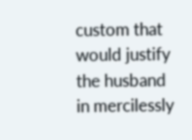custom that would justify the husband in mercilessly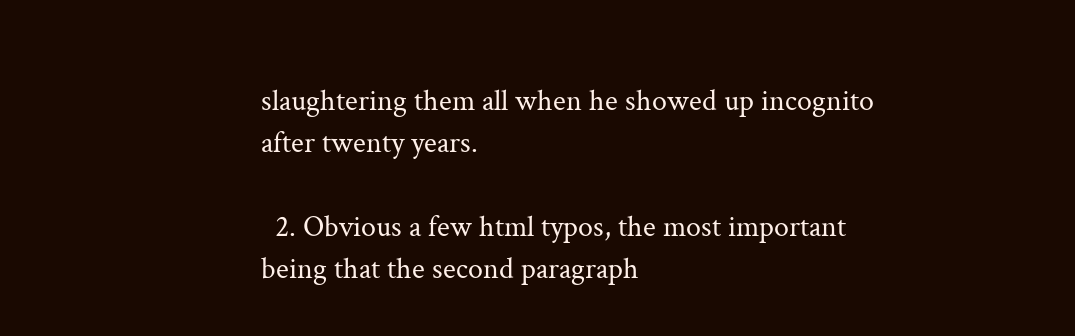slaughtering them all when he showed up incognito after twenty years.

  2. Obvious a few html typos, the most important being that the second paragraph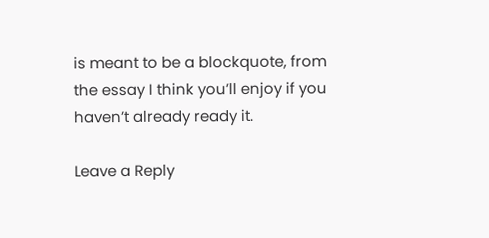is meant to be a blockquote, from the essay I think you’ll enjoy if you haven’t already ready it.

Leave a Reply